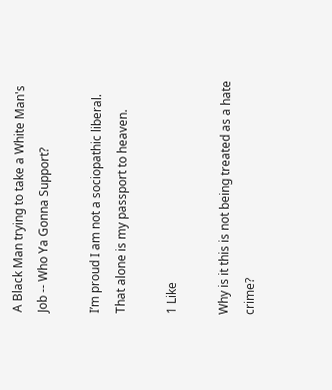A Black Man trying to take a White Man's Job -- Who Ya Gonna Support?

I’m proud I am not a sociopathic liberal. That alone is my passport to heaven.

1 Like

Why is it this is not being treated as a hate crime?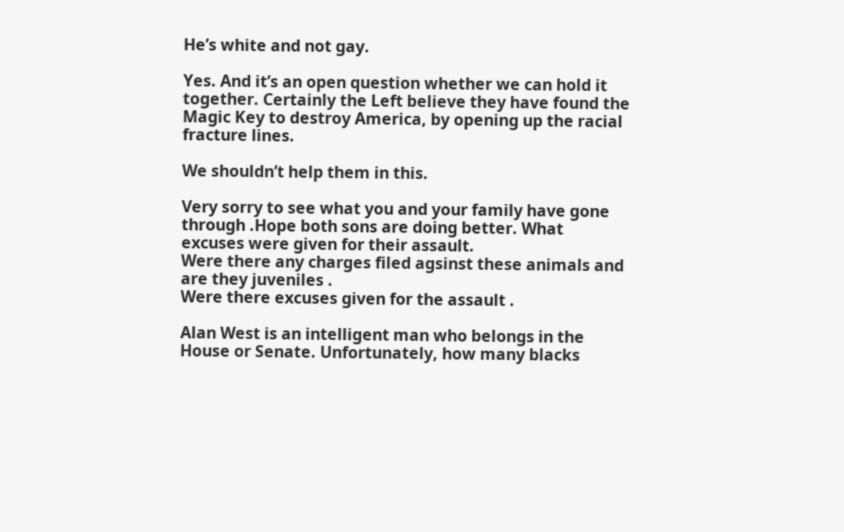He’s white and not gay.

Yes. And it’s an open question whether we can hold it together. Certainly the Left believe they have found the Magic Key to destroy America, by opening up the racial fracture lines.

We shouldn’t help them in this.

Very sorry to see what you and your family have gone through .Hope both sons are doing better. What excuses were given for their assault.
Were there any charges filed agsinst these animals and are they juveniles .
Were there excuses given for the assault .

Alan West is an intelligent man who belongs in the House or Senate. Unfortunately, how many blacks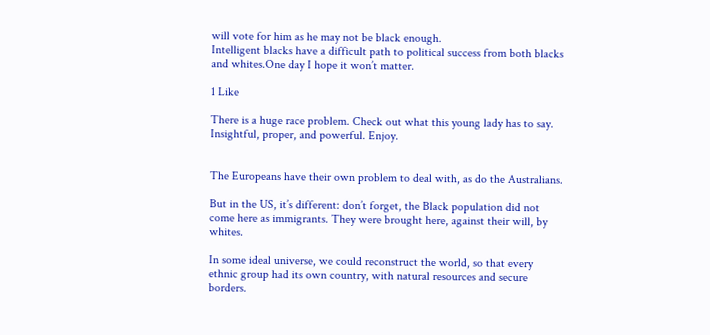will vote for him as he may not be black enough.
Intelligent blacks have a difficult path to political success from both blacks and whites.One day I hope it won’t matter.

1 Like

There is a huge race problem. Check out what this young lady has to say. Insightful, proper, and powerful. Enjoy.


The Europeans have their own problem to deal with, as do the Australians.

But in the US, it’s different: don’t forget, the Black population did not come here as immigrants. They were brought here, against their will, by whites.

In some ideal universe, we could reconstruct the world, so that every ethnic group had its own country, with natural resources and secure borders.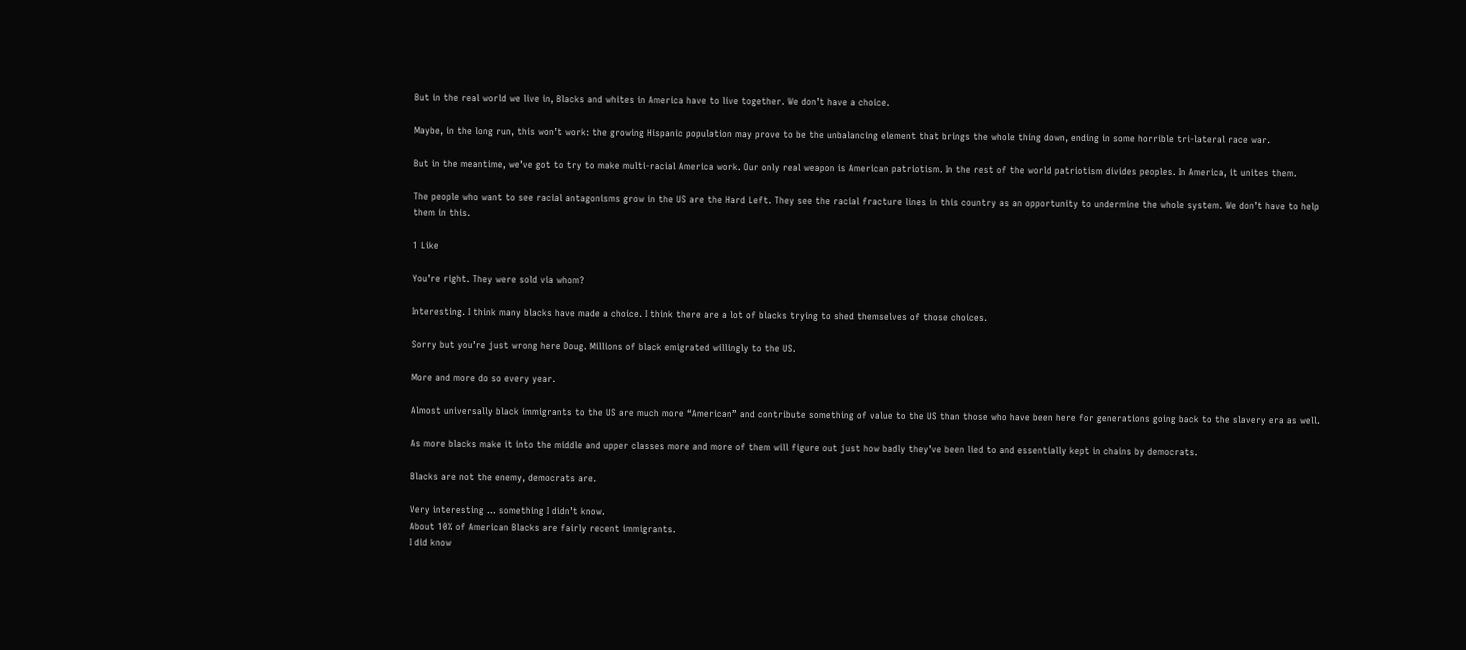But in the real world we live in, Blacks and whites in America have to live together. We don’t have a choice.

Maybe, in the long run, this won’t work: the growing Hispanic population may prove to be the unbalancing element that brings the whole thing down, ending in some horrible tri-lateral race war.

But in the meantime, we’ve got to try to make multi-racial America work. Our only real weapon is American patriotism. In the rest of the world patriotism divides peoples. In America, it unites them.

The people who want to see racial antagonisms grow in the US are the Hard Left. They see the racial fracture lines in this country as an opportunity to undermine the whole system. We don’t have to help them in this.

1 Like

You’re right. They were sold via whom?

Interesting. I think many blacks have made a choice. I think there are a lot of blacks trying to shed themselves of those choices.

Sorry but you’re just wrong here Doug. Millions of black emigrated willingly to the US.

More and more do so every year.

Almost universally black immigrants to the US are much more “American” and contribute something of value to the US than those who have been here for generations going back to the slavery era as well.

As more blacks make it into the middle and upper classes more and more of them will figure out just how badly they’ve been lied to and essentially kept in chains by democrats.

Blacks are not the enemy, democrats are.

Very interesting … something I didn’t know.
About 10% of American Blacks are fairly recent immigrants.
I did know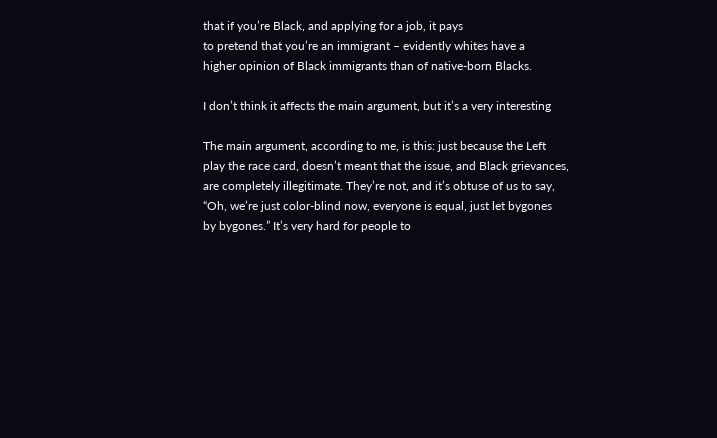that if you’re Black, and applying for a job, it pays
to pretend that you’re an immigrant – evidently whites have a
higher opinion of Black immigrants than of native-born Blacks.

I don’t think it affects the main argument, but it’s a very interesting

The main argument, according to me, is this: just because the Left
play the race card, doesn’t meant that the issue, and Black grievances,
are completely illegitimate. They’re not, and it’s obtuse of us to say,
“Oh, we’re just color-blind now, everyone is equal, just let bygones
by bygones.” It’s very hard for people to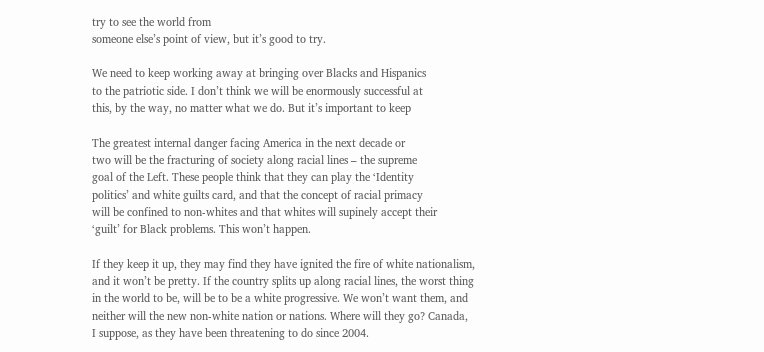try to see the world from
someone else’s point of view, but it’s good to try.

We need to keep working away at bringing over Blacks and Hispanics
to the patriotic side. I don’t think we will be enormously successful at
this, by the way, no matter what we do. But it’s important to keep

The greatest internal danger facing America in the next decade or
two will be the fracturing of society along racial lines – the supreme
goal of the Left. These people think that they can play the ‘Identity
politics’ and white guilts card, and that the concept of racial primacy
will be confined to non-whites and that whites will supinely accept their
‘guilt’ for Black problems. This won’t happen.

If they keep it up, they may find they have ignited the fire of white nationalism,
and it won’t be pretty. If the country splits up along racial lines, the worst thing
in the world to be, will be to be a white progressive. We won’t want them, and
neither will the new non-white nation or nations. Where will they go? Canada,
I suppose, as they have been threatening to do since 2004.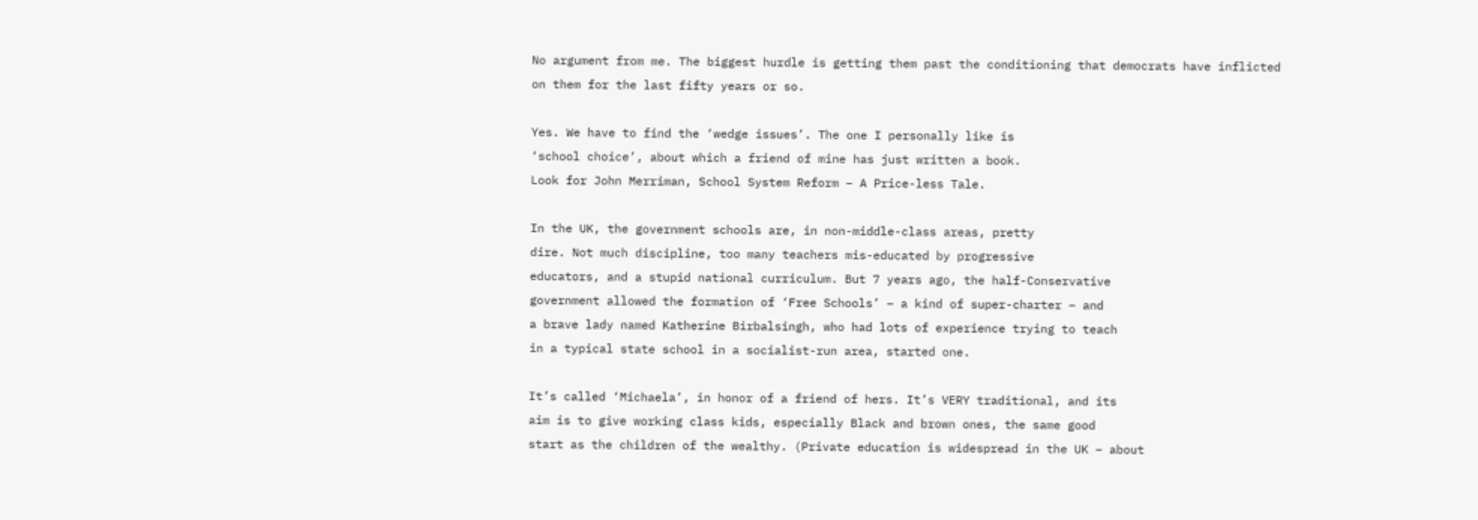No argument from me. The biggest hurdle is getting them past the conditioning that democrats have inflicted on them for the last fifty years or so.

Yes. We have to find the ‘wedge issues’. The one I personally like is
‘school choice’, about which a friend of mine has just written a book.
Look for John Merriman, School System Reform – A Price-less Tale.

In the UK, the government schools are, in non-middle-class areas, pretty
dire. Not much discipline, too many teachers mis-educated by progressive
educators, and a stupid national curriculum. But 7 years ago, the half-Conservative
government allowed the formation of ‘Free Schools’ – a kind of super-charter – and
a brave lady named Katherine Birbalsingh, who had lots of experience trying to teach
in a typical state school in a socialist-run area, started one.

It’s called ‘Michaela’, in honor of a friend of hers. It’s VERY traditional, and its
aim is to give working class kids, especially Black and brown ones, the same good
start as the children of the wealthy. (Private education is widespread in the UK – about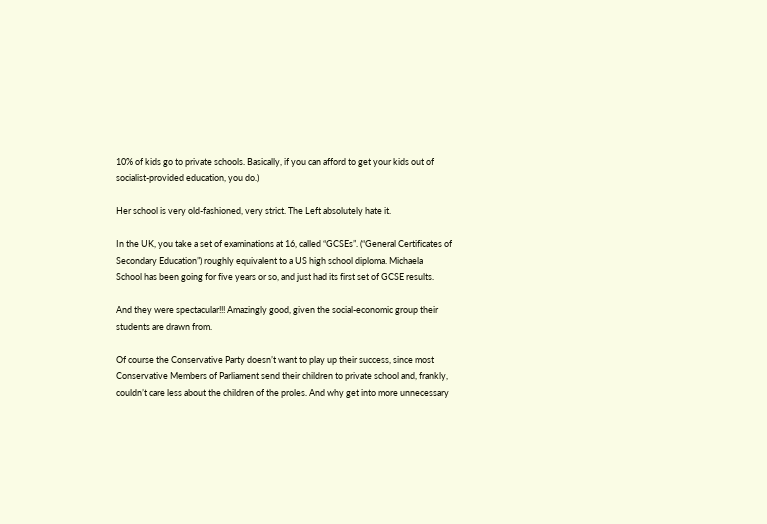10% of kids go to private schools. Basically, if you can afford to get your kids out of
socialist-provided education, you do.)

Her school is very old-fashioned, very strict. The Left absolutely hate it.

In the UK, you take a set of examinations at 16, called “GCSEs”. (“General Certificates of
Secondary Education”) roughly equivalent to a US high school diploma. Michaela
School has been going for five years or so, and just had its first set of GCSE results.

And they were spectacular!!! Amazingly good, given the social-economic group their
students are drawn from.

Of course the Conservative Party doesn’t want to play up their success, since most
Conservative Members of Parliament send their children to private school and, frankly,
couldn’t care less about the children of the proles. And why get into more unnecessary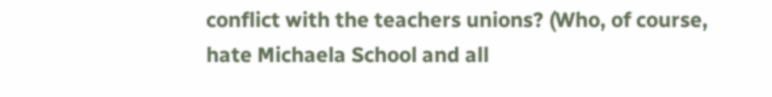conflict with the teachers unions? (Who, of course, hate Michaela School and all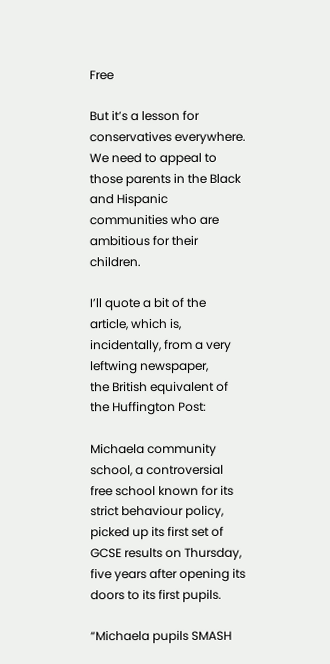Free

But it’s a lesson for conservatives everywhere. We need to appeal to those parents in the Black and Hispanic communities who are ambitious for their children.

I’ll quote a bit of the article, which is, incidentally, from a very leftwing newspaper,
the British equivalent of the Huffington Post:

Michaela community school, a controversial free school known for its strict behaviour policy, picked up its first set of GCSE results on Thursday, five years after opening its doors to its first pupils.

“Michaela pupils SMASH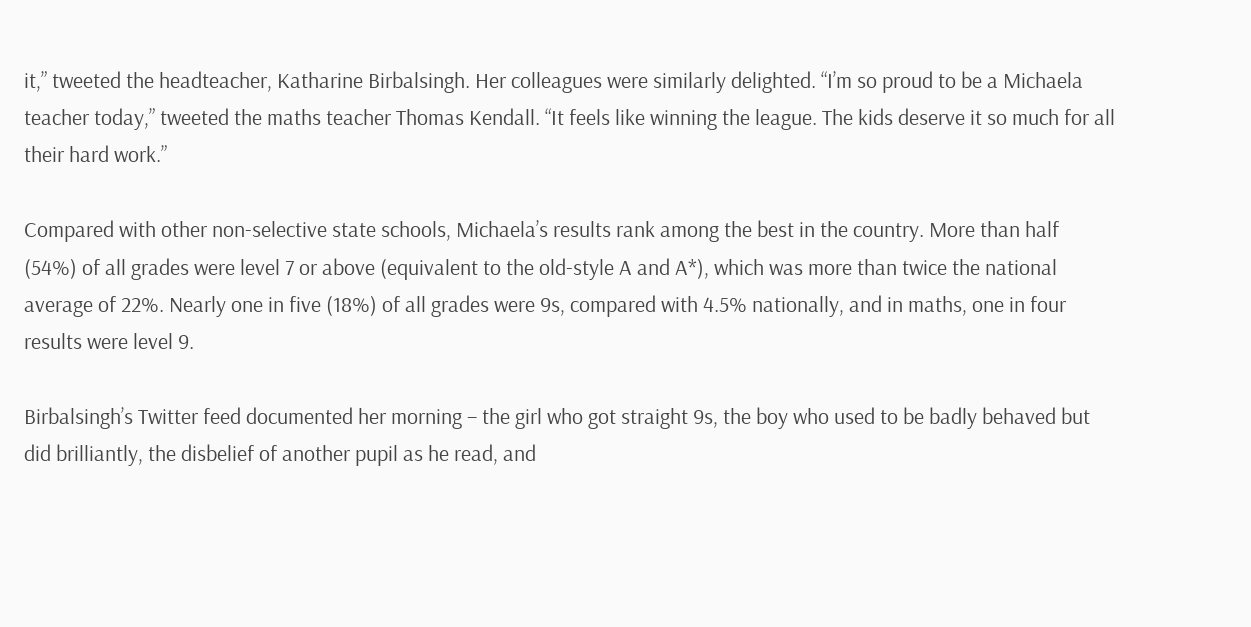it,” tweeted the headteacher, Katharine Birbalsingh. Her colleagues were similarly delighted. “I’m so proud to be a Michaela teacher today,” tweeted the maths teacher Thomas Kendall. “It feels like winning the league. The kids deserve it so much for all their hard work.”

Compared with other non-selective state schools, Michaela’s results rank among the best in the country. More than half (54%) of all grades were level 7 or above (equivalent to the old-style A and A*), which was more than twice the national average of 22%. Nearly one in five (18%) of all grades were 9s, compared with 4.5% nationally, and in maths, one in four results were level 9.

Birbalsingh’s Twitter feed documented her morning – the girl who got straight 9s, the boy who used to be badly behaved but did brilliantly, the disbelief of another pupil as he read, and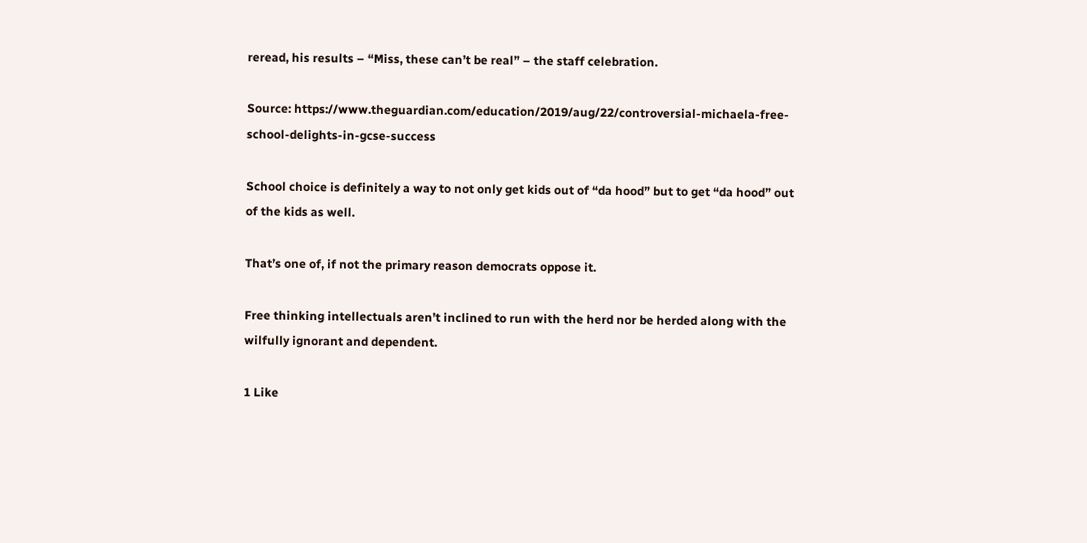reread, his results – “Miss, these can’t be real” – the staff celebration.

Source: https://www.theguardian.com/education/2019/aug/22/controversial-michaela-free-school-delights-in-gcse-success

School choice is definitely a way to not only get kids out of “da hood” but to get “da hood” out of the kids as well.

That’s one of, if not the primary reason democrats oppose it.

Free thinking intellectuals aren’t inclined to run with the herd nor be herded along with the wilfully ignorant and dependent.

1 Like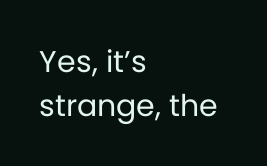Yes, it’s strange, the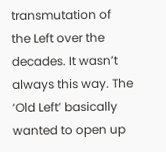transmutation of the Left over the decades. It wasn’t always this way. The ‘Old Left’ basically wanted to open up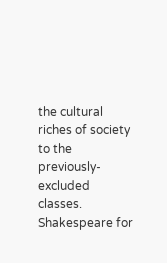the cultural riches of society to the previously-excluded classes. Shakespeare for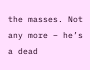the masses. Not any more – he’s a dead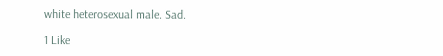white heterosexual male. Sad.

1 Like